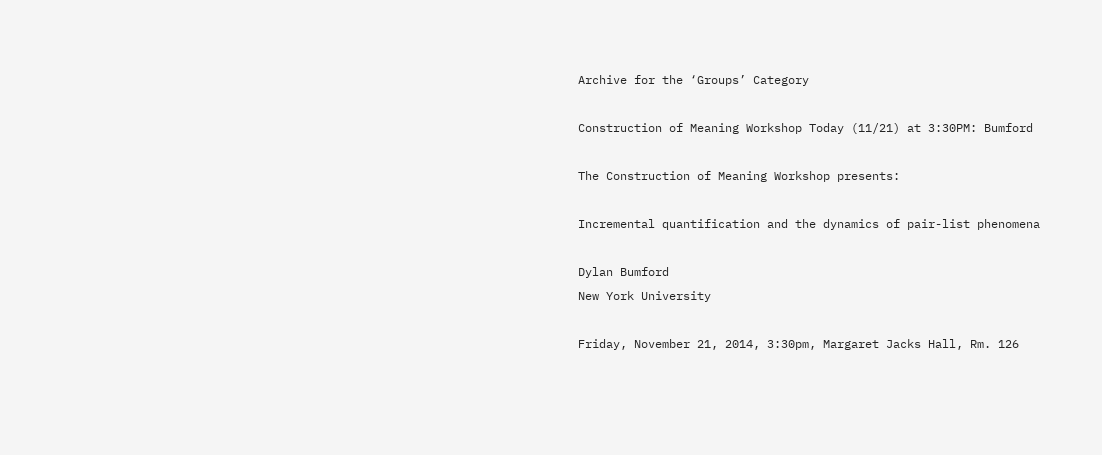Archive for the ‘Groups’ Category

Construction of Meaning Workshop Today (11/21) at 3:30PM: Bumford

The Construction of Meaning Workshop presents:

Incremental quantification and the dynamics of pair-list phenomena

Dylan Bumford
New York University

Friday, November 21, 2014, 3:30pm, Margaret Jacks Hall, Rm. 126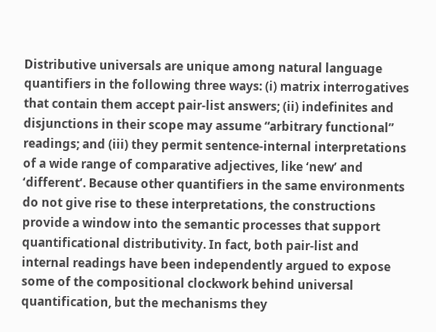Distributive universals are unique among natural language quantifiers in the following three ways: (i) matrix interrogatives that contain them accept pair-list answers; (ii) indefinites and disjunctions in their scope may assume “arbitrary functional” readings; and (iii) they permit sentence-internal interpretations of a wide range of comparative adjectives, like ‘new’ and ‘different’. Because other quantifiers in the same environments do not give rise to these interpretations, the constructions provide a window into the semantic processes that support quantificational distributivity. In fact, both pair-list and internal readings have been independently argued to expose some of the compositional clockwork behind universal quantification, but the mechanisms they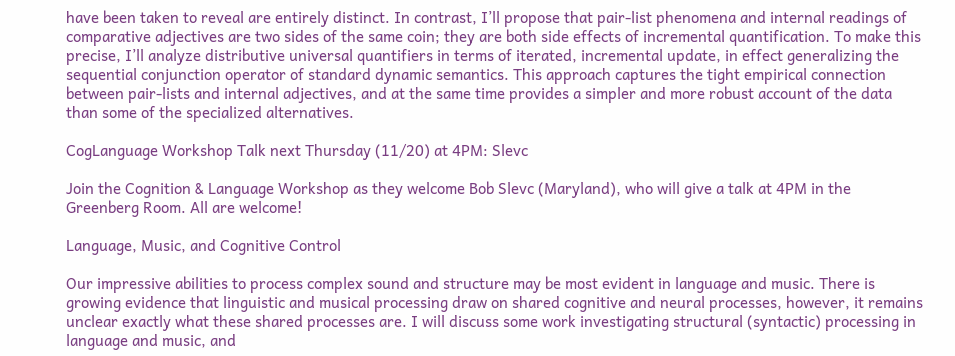have been taken to reveal are entirely distinct. In contrast, I’ll propose that pair-list phenomena and internal readings of comparative adjectives are two sides of the same coin; they are both side effects of incremental quantification. To make this precise, I’ll analyze distributive universal quantifiers in terms of iterated, incremental update, in effect generalizing the sequential conjunction operator of standard dynamic semantics. This approach captures the tight empirical connection between pair-lists and internal adjectives, and at the same time provides a simpler and more robust account of the data than some of the specialized alternatives.

CogLanguage Workshop Talk next Thursday (11/20) at 4PM: Slevc

Join the Cognition & Language Workshop as they welcome Bob Slevc (Maryland), who will give a talk at 4PM in the Greenberg Room. All are welcome!

Language, Music, and Cognitive Control

Our impressive abilities to process complex sound and structure may be most evident in language and music. There is growing evidence that linguistic and musical processing draw on shared cognitive and neural processes, however, it remains unclear exactly what these shared processes are. I will discuss some work investigating structural (syntactic) processing in language and music, and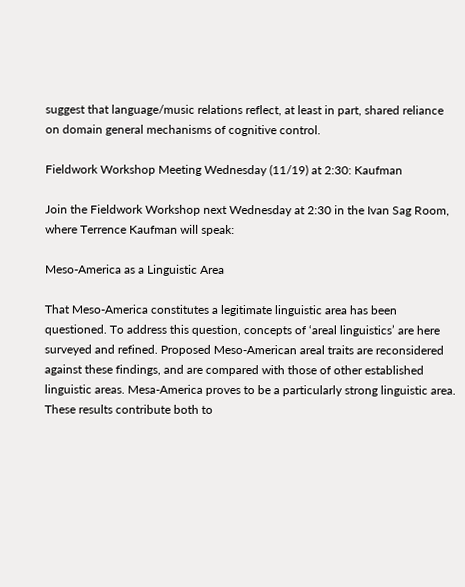suggest that language/music relations reflect, at least in part, shared reliance on domain general mechanisms of cognitive control.

Fieldwork Workshop Meeting Wednesday (11/19) at 2:30: Kaufman

Join the Fieldwork Workshop next Wednesday at 2:30 in the Ivan Sag Room, where Terrence Kaufman will speak:

Meso-America as a Linguistic Area

That Meso-America constitutes a legitimate linguistic area has been questioned. To address this question, concepts of ‘areal linguistics’ are here surveyed and refined. Proposed Meso-American areal traits are reconsidered against these findings, and are compared with those of other established linguistic areas. Mesa-America proves to be a particularly strong linguistic area. These results contribute both to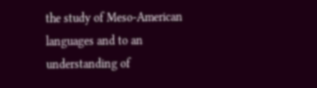the study of Meso-American languages and to an understanding of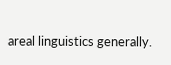areal linguistics generally.